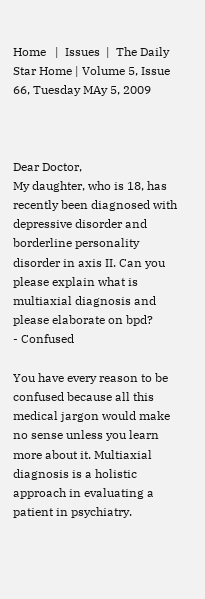Home   |  Issues  |  The Daily Star Home | Volume 5, Issue 66, Tuesday MAy 5, 2009



Dear Doctor,
My daughter, who is 18, has recently been diagnosed with depressive disorder and borderline personality disorder in axis II. Can you please explain what is multiaxial diagnosis and please elaborate on bpd?
- Confused

You have every reason to be confused because all this medical jargon would make no sense unless you learn more about it. Multiaxial diagnosis is a holistic approach in evaluating a patient in psychiatry.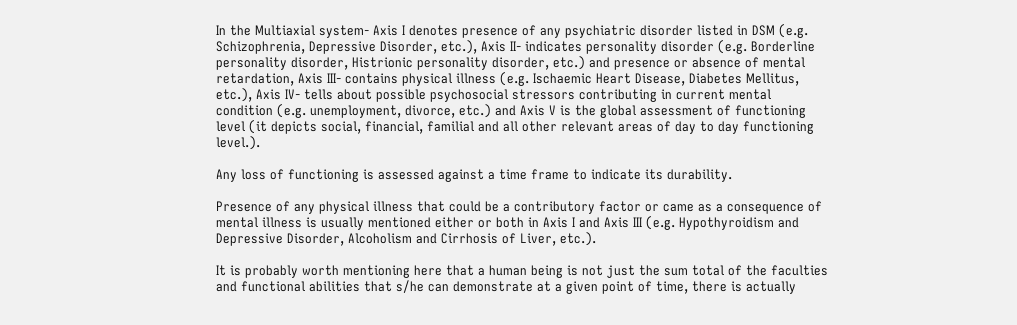In the Multiaxial system- Axis I denotes presence of any psychiatric disorder listed in DSM (e.g. Schizophrenia, Depressive Disorder, etc.), Axis II- indicates personality disorder (e.g. Borderline personality disorder, Histrionic personality disorder, etc.) and presence or absence of mental retardation, Axis III- contains physical illness (e.g. Ischaemic Heart Disease, Diabetes Mellitus, etc.), Axis IV- tells about possible psychosocial stressors contributing in current mental condition (e.g. unemployment, divorce, etc.) and Axis V is the global assessment of functioning level (it depicts social, financial, familial and all other relevant areas of day to day functioning level.).

Any loss of functioning is assessed against a time frame to indicate its durability.

Presence of any physical illness that could be a contributory factor or came as a consequence of mental illness is usually mentioned either or both in Axis I and Axis III (e.g. Hypothyroidism and Depressive Disorder, Alcoholism and Cirrhosis of Liver, etc.).

It is probably worth mentioning here that a human being is not just the sum total of the faculties and functional abilities that s/he can demonstrate at a given point of time, there is actually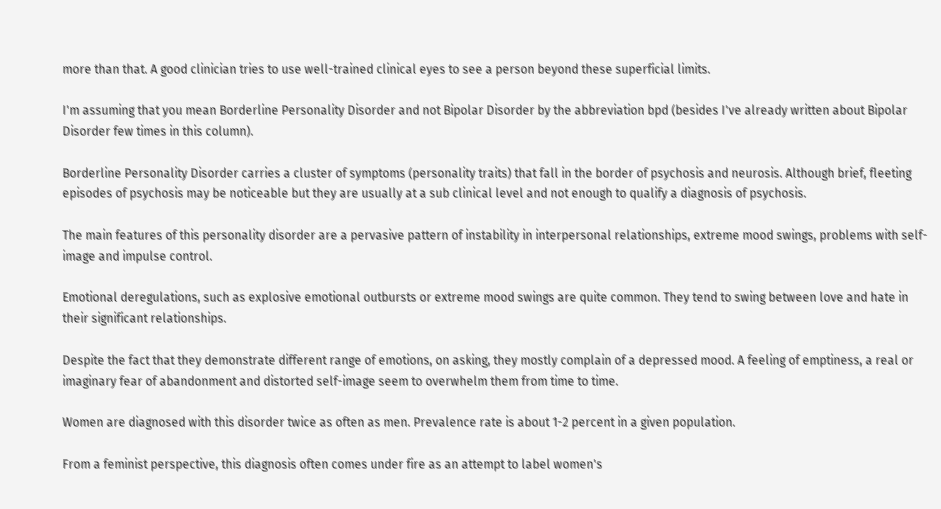more than that. A good clinician tries to use well-trained clinical eyes to see a person beyond these superficial limits.

I'm assuming that you mean Borderline Personality Disorder and not Bipolar Disorder by the abbreviation bpd (besides I've already written about Bipolar Disorder few times in this column).

Borderline Personality Disorder carries a cluster of symptoms (personality traits) that fall in the border of psychosis and neurosis. Although brief, fleeting episodes of psychosis may be noticeable but they are usually at a sub clinical level and not enough to qualify a diagnosis of psychosis.

The main features of this personality disorder are a pervasive pattern of instability in interpersonal relationships, extreme mood swings, problems with self-image and impulse control.

Emotional deregulations, such as explosive emotional outbursts or extreme mood swings are quite common. They tend to swing between love and hate in their significant relationships.

Despite the fact that they demonstrate different range of emotions, on asking, they mostly complain of a depressed mood. A feeling of emptiness, a real or imaginary fear of abandonment and distorted self-image seem to overwhelm them from time to time.

Women are diagnosed with this disorder twice as often as men. Prevalence rate is about 1-2 percent in a given population.

From a feminist perspective, this diagnosis often comes under fire as an attempt to label women's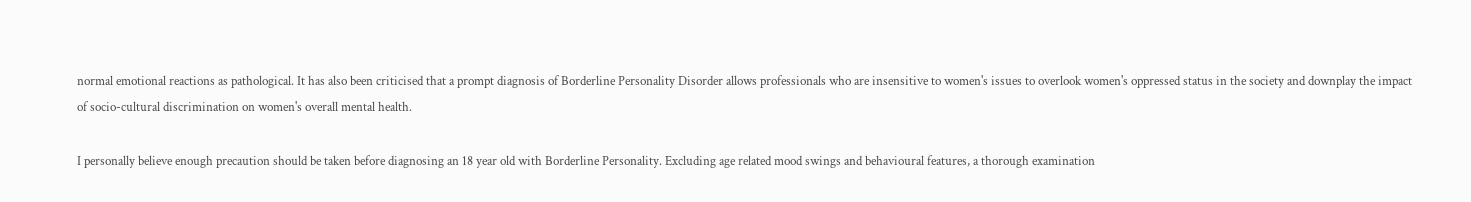normal emotional reactions as pathological. It has also been criticised that a prompt diagnosis of Borderline Personality Disorder allows professionals who are insensitive to women's issues to overlook women's oppressed status in the society and downplay the impact of socio-cultural discrimination on women's overall mental health.

I personally believe enough precaution should be taken before diagnosing an 18 year old with Borderline Personality. Excluding age related mood swings and behavioural features, a thorough examination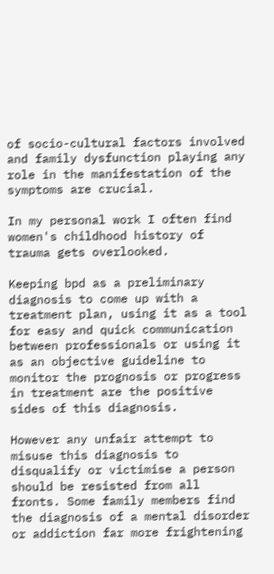of socio-cultural factors involved and family dysfunction playing any role in the manifestation of the symptoms are crucial.

In my personal work I often find women's childhood history of trauma gets overlooked.

Keeping bpd as a preliminary diagnosis to come up with a treatment plan, using it as a tool for easy and quick communication between professionals or using it as an objective guideline to monitor the prognosis or progress in treatment are the positive sides of this diagnosis.

However any unfair attempt to misuse this diagnosis to disqualify or victimise a person should be resisted from all fronts. Some family members find the diagnosis of a mental disorder or addiction far more frightening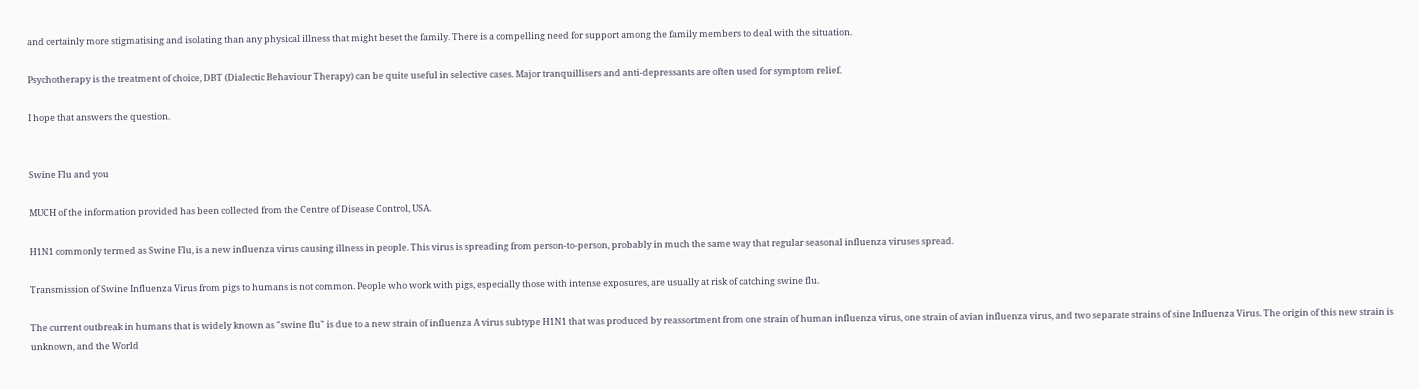and certainly more stigmatising and isolating than any physical illness that might beset the family. There is a compelling need for support among the family members to deal with the situation.

Psychotherapy is the treatment of choice, DBT (Dialectic Behaviour Therapy) can be quite useful in selective cases. Major tranquillisers and anti-depressants are often used for symptom relief.

I hope that answers the question.


Swine Flu and you

MUCH of the information provided has been collected from the Centre of Disease Control, USA.

H1N1 commonly termed as Swine Flu, is a new influenza virus causing illness in people. This virus is spreading from person-to-person, probably in much the same way that regular seasonal influenza viruses spread.

Transmission of Swine Influenza Virus from pigs to humans is not common. People who work with pigs, especially those with intense exposures, are usually at risk of catching swine flu.

The current outbreak in humans that is widely known as "swine flu" is due to a new strain of influenza A virus subtype H1N1 that was produced by reassortment from one strain of human influenza virus, one strain of avian influenza virus, and two separate strains of sine Influenza Virus. The origin of this new strain is unknown, and the World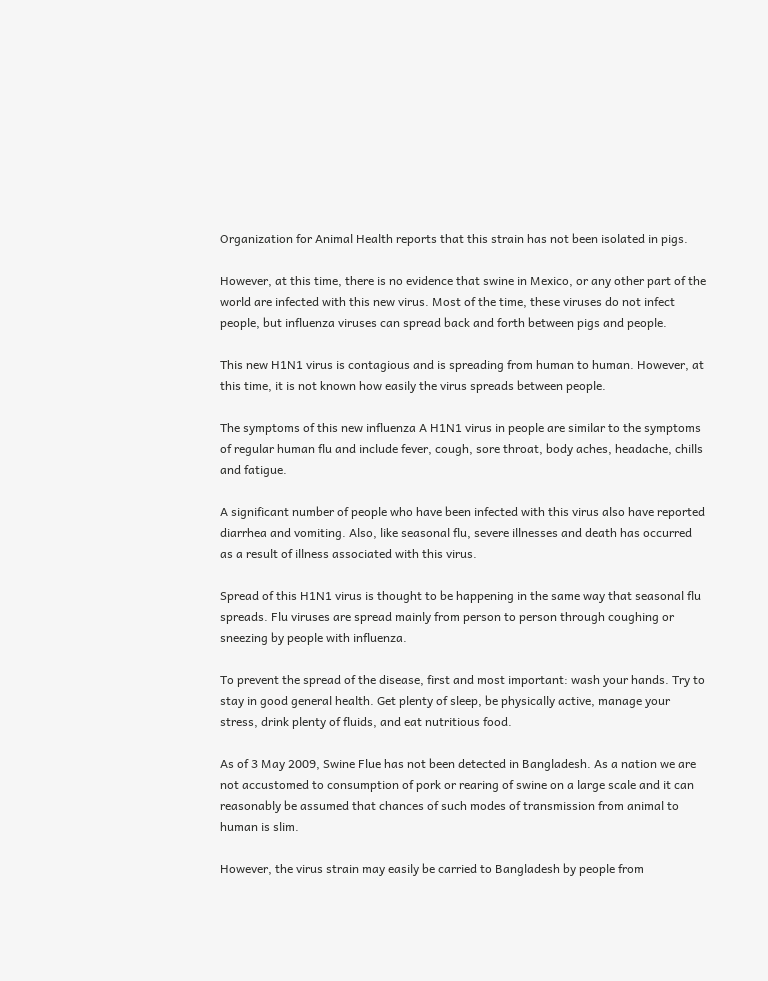Organization for Animal Health reports that this strain has not been isolated in pigs.

However, at this time, there is no evidence that swine in Mexico, or any other part of the world are infected with this new virus. Most of the time, these viruses do not infect people, but influenza viruses can spread back and forth between pigs and people.

This new H1N1 virus is contagious and is spreading from human to human. However, at this time, it is not known how easily the virus spreads between people.

The symptoms of this new influenza A H1N1 virus in people are similar to the symptoms of regular human flu and include fever, cough, sore throat, body aches, headache, chills and fatigue.

A significant number of people who have been infected with this virus also have reported diarrhea and vomiting. Also, like seasonal flu, severe illnesses and death has occurred as a result of illness associated with this virus.

Spread of this H1N1 virus is thought to be happening in the same way that seasonal flu spreads. Flu viruses are spread mainly from person to person through coughing or sneezing by people with influenza.

To prevent the spread of the disease, first and most important: wash your hands. Try to stay in good general health. Get plenty of sleep, be physically active, manage your stress, drink plenty of fluids, and eat nutritious food.

As of 3 May 2009, Swine Flue has not been detected in Bangladesh. As a nation we are not accustomed to consumption of pork or rearing of swine on a large scale and it can reasonably be assumed that chances of such modes of transmission from animal to human is slim.

However, the virus strain may easily be carried to Bangladesh by people from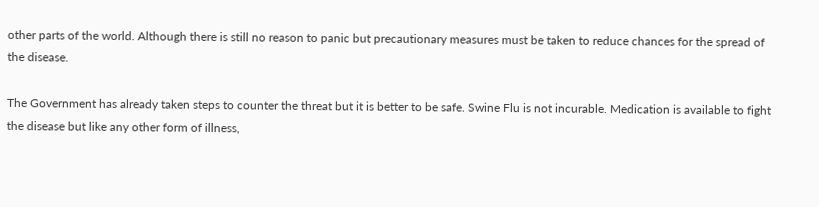other parts of the world. Although there is still no reason to panic but precautionary measures must be taken to reduce chances for the spread of the disease.

The Government has already taken steps to counter the threat but it is better to be safe. Swine Flu is not incurable. Medication is available to fight the disease but like any other form of illness,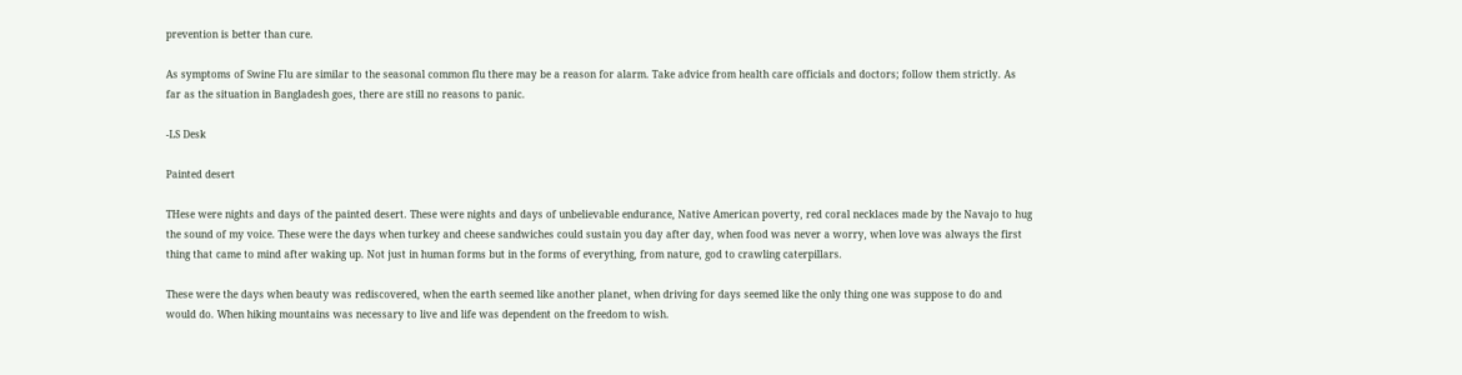prevention is better than cure.

As symptoms of Swine Flu are similar to the seasonal common flu there may be a reason for alarm. Take advice from health care officials and doctors; follow them strictly. As far as the situation in Bangladesh goes, there are still no reasons to panic.

-LS Desk

Painted desert

THese were nights and days of the painted desert. These were nights and days of unbelievable endurance, Native American poverty, red coral necklaces made by the Navajo to hug the sound of my voice. These were the days when turkey and cheese sandwiches could sustain you day after day, when food was never a worry, when love was always the first thing that came to mind after waking up. Not just in human forms but in the forms of everything, from nature, god to crawling caterpillars.

These were the days when beauty was rediscovered, when the earth seemed like another planet, when driving for days seemed like the only thing one was suppose to do and would do. When hiking mountains was necessary to live and life was dependent on the freedom to wish.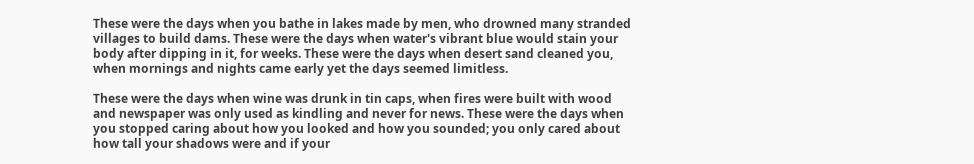These were the days when you bathe in lakes made by men, who drowned many stranded villages to build dams. These were the days when water's vibrant blue would stain your body after dipping in it, for weeks. These were the days when desert sand cleaned you, when mornings and nights came early yet the days seemed limitless.

These were the days when wine was drunk in tin caps, when fires were built with wood and newspaper was only used as kindling and never for news. These were the days when you stopped caring about how you looked and how you sounded; you only cared about how tall your shadows were and if your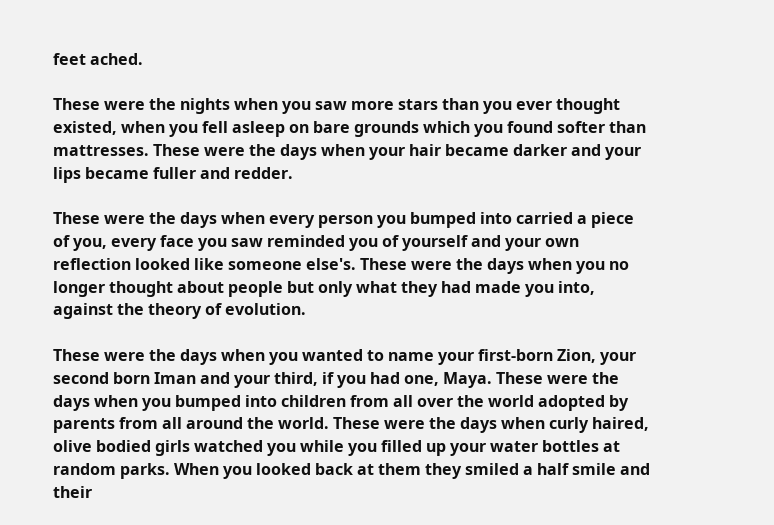feet ached.

These were the nights when you saw more stars than you ever thought existed, when you fell asleep on bare grounds which you found softer than mattresses. These were the days when your hair became darker and your lips became fuller and redder.

These were the days when every person you bumped into carried a piece of you, every face you saw reminded you of yourself and your own reflection looked like someone else's. These were the days when you no longer thought about people but only what they had made you into, against the theory of evolution.

These were the days when you wanted to name your first-born Zion, your second born Iman and your third, if you had one, Maya. These were the days when you bumped into children from all over the world adopted by parents from all around the world. These were the days when curly haired, olive bodied girls watched you while you filled up your water bottles at random parks. When you looked back at them they smiled a half smile and their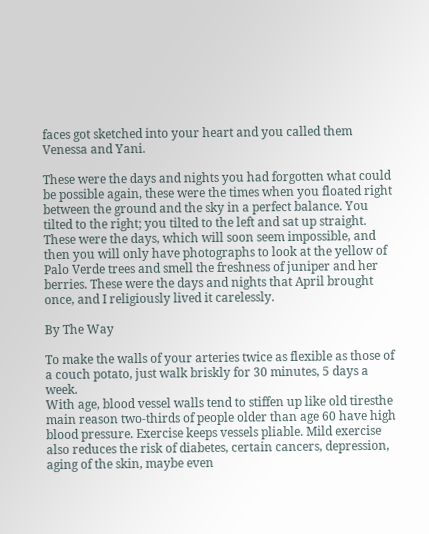faces got sketched into your heart and you called them Venessa and Yani.

These were the days and nights you had forgotten what could be possible again, these were the times when you floated right between the ground and the sky in a perfect balance. You tilted to the right; you tilted to the left and sat up straight. These were the days, which will soon seem impossible, and then you will only have photographs to look at the yellow of Palo Verde trees and smell the freshness of juniper and her berries. These were the days and nights that April brought once, and I religiously lived it carelessly.

By The Way

To make the walls of your arteries twice as flexible as those of a couch potato, just walk briskly for 30 minutes, 5 days a week.
With age, blood vessel walls tend to stiffen up like old tiresthe main reason two-thirds of people older than age 60 have high blood pressure. Exercise keeps vessels pliable. Mild exercise also reduces the risk of diabetes, certain cancers, depression, aging of the skin, maybe even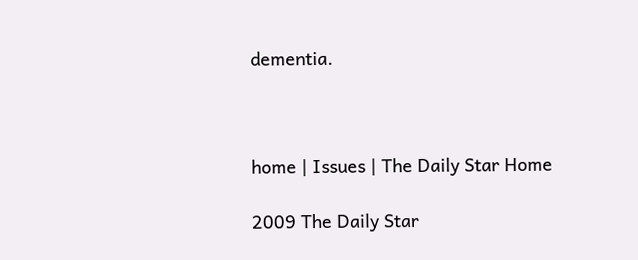dementia.



home | Issues | The Daily Star Home

2009 The Daily Star